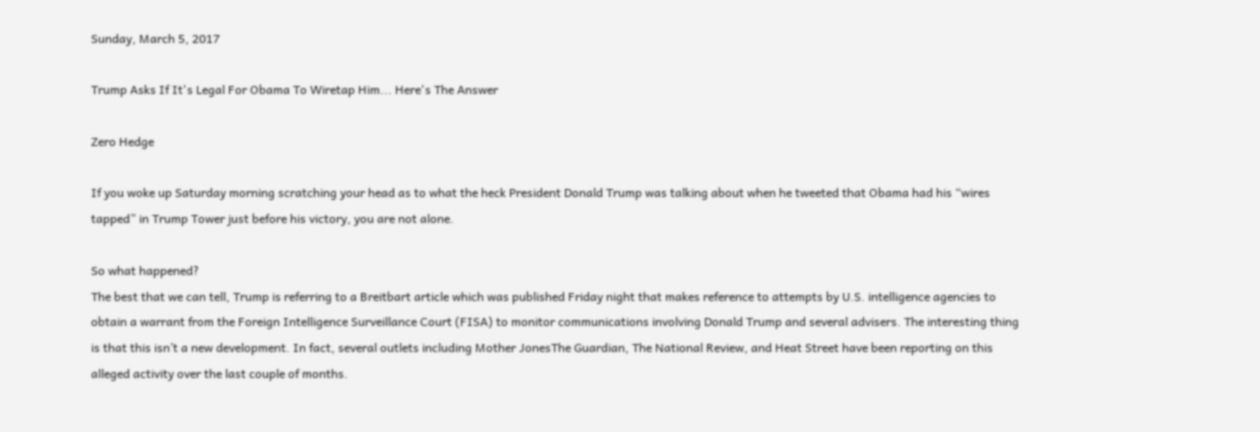Sunday, March 5, 2017

Trump Asks If It's Legal For Obama To Wiretap Him... Here's The Answer

Zero Hedge

If you woke up Saturday morning scratching your head as to what the heck President Donald Trump was talking about when he tweeted that Obama had his “wires tapped” in Trump Tower just before his victory, you are not alone.

So what happened?
The best that we can tell, Trump is referring to a Breitbart article which was published Friday night that makes reference to attempts by U.S. intelligence agencies to obtain a warrant from the Foreign Intelligence Surveillance Court (FISA) to monitor communications involving Donald Trump and several advisers. The interesting thing is that this isn’t a new development. In fact, several outlets including Mother JonesThe Guardian, The National Review, and Heat Street have been reporting on this alleged activity over the last couple of months.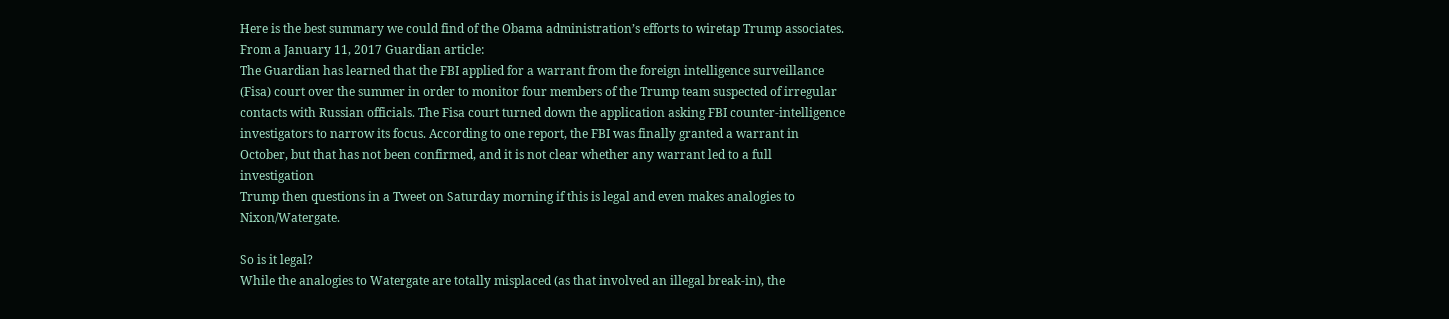Here is the best summary we could find of the Obama administration’s efforts to wiretap Trump associates. From a January 11, 2017 Guardian article:
The Guardian has learned that the FBI applied for a warrant from the foreign intelligence surveillance (Fisa) court over the summer in order to monitor four members of the Trump team suspected of irregular contacts with Russian officials. The Fisa court turned down the application asking FBI counter-intelligence investigators to narrow its focus. According to one report, the FBI was finally granted a warrant in October, but that has not been confirmed, and it is not clear whether any warrant led to a full investigation
Trump then questions in a Tweet on Saturday morning if this is legal and even makes analogies to Nixon/Watergate.

So is it legal?
While the analogies to Watergate are totally misplaced (as that involved an illegal break-in), the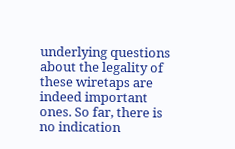underlying questions about the legality of these wiretaps are indeed important ones. So far, there is no indication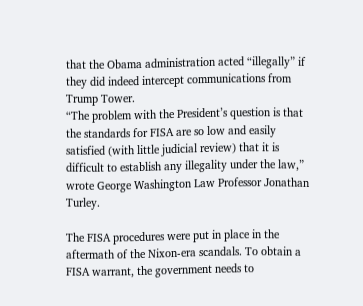that the Obama administration acted “illegally” if they did indeed intercept communications from Trump Tower.
“The problem with the President’s question is that the standards for FISA are so low and easily satisfied (with little judicial review) that it is difficult to establish any illegality under the law,” wrote George Washington Law Professor Jonathan Turley.

The FISA procedures were put in place in the aftermath of the Nixon-era scandals. To obtain a FISA warrant, the government needs to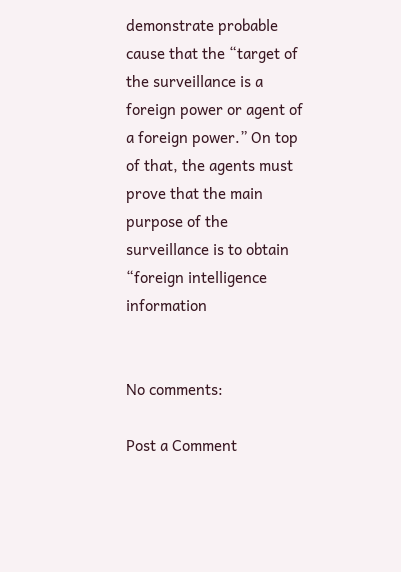demonstrate probable cause that the “target of the surveillance is a foreign power or agent of a foreign power.” On top of that, the agents must prove that the main purpose of the surveillance is to obtain “foreign intelligence information


No comments:

Post a Comment